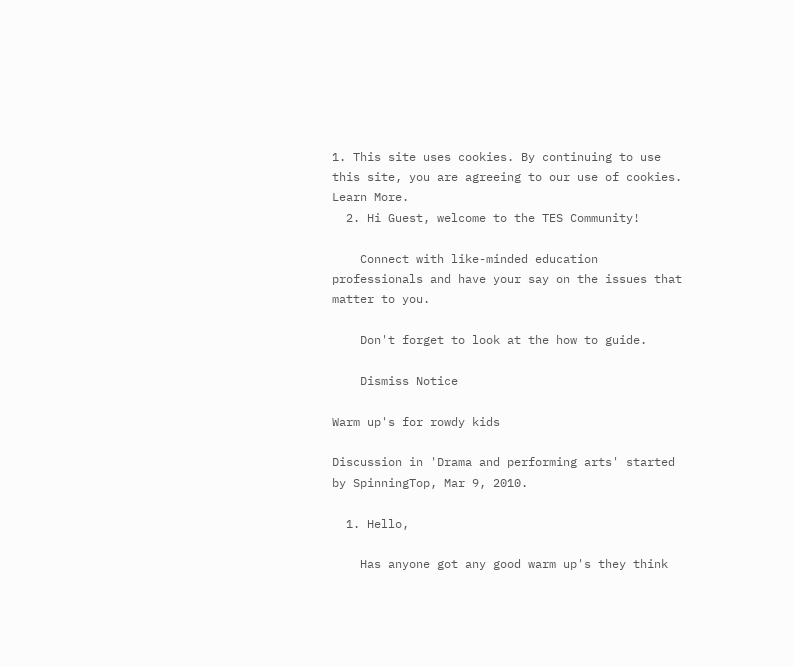1. This site uses cookies. By continuing to use this site, you are agreeing to our use of cookies. Learn More.
  2. Hi Guest, welcome to the TES Community!

    Connect with like-minded education professionals and have your say on the issues that matter to you.

    Don't forget to look at the how to guide.

    Dismiss Notice

Warm up's for rowdy kids

Discussion in 'Drama and performing arts' started by SpinningTop, Mar 9, 2010.

  1. Hello,

    Has anyone got any good warm up's they think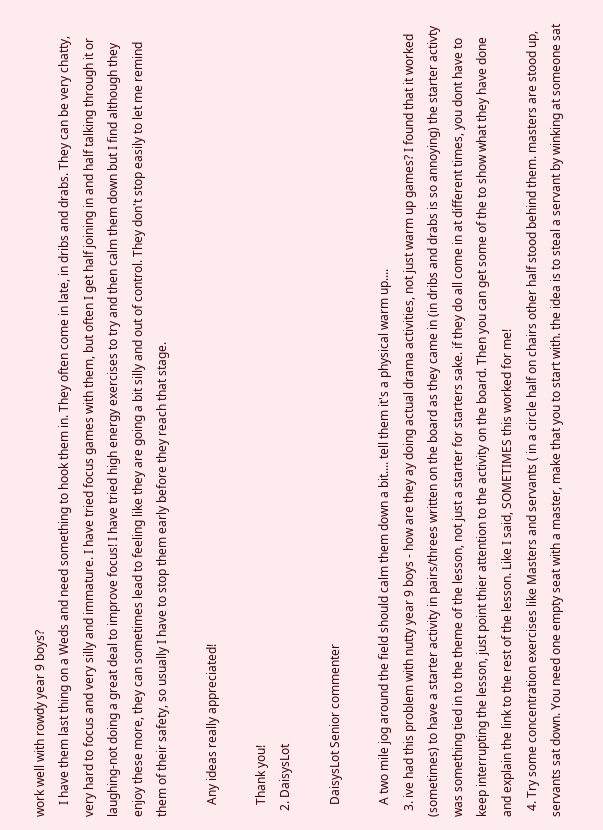work well with rowdy year 9 boys?
    I have them last thing on a Weds and need something to hook them in. They often come in late, in dribs and drabs. They can be very chatty, very hard to focus and very silly and immature. I have tried focus games with them, but often I get half joining in and half talking through it or laughing-not doing a great deal to improve focus! I have tried high energy exercises to try and then calm them down but I find although they enjoy these more, they can sometimes lead to feeling like they are going a bit silly and out of control. They don't stop easily to let me remind them of their safety, so usually I have to stop them early before they reach that stage.

    Any ideas really appreciated!

    Thank you!
  2. DaisysLot

    DaisysLot Senior commenter

    A two mile jog around the field should calm them down a bit.... tell them it's a physical warm up....
  3. ive had this problem with nutty year 9 boys - how are they ay doing actual drama activities, not just warm up games? I found that it worked (sometimes) to have a starter activity in pairs/threes written on the board as they came in (in dribs and drabs is so annoying) the starter activty was something tied in to the theme of the lesson, not just a starter for starters sake. if they do all come in at different times, you dont have to keep interrupting the lesson, just point thier attention to the activity on the board. Then you can get some of the to show what they have done and explain the link to the rest of the lesson. Like I said, SOMETIMES this worked for me!
  4. Try some concentration exercises like Masters and servants ( in a circle half on chairs other half stood behind them. masters are stood up, servants sat down. You need one empty seat with a master, make that you to start with. the idea is to steal a servant by winking at someone sat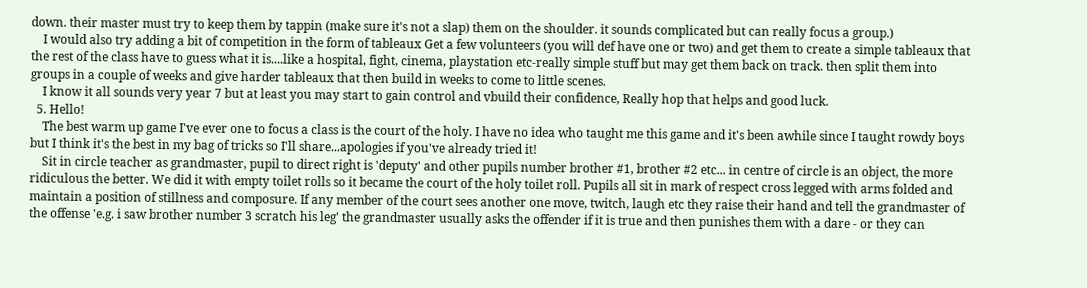down. their master must try to keep them by tappin (make sure it's not a slap) them on the shoulder. it sounds complicated but can really focus a group.)
    I would also try adding a bit of competition in the form of tableaux Get a few volunteers (you will def have one or two) and get them to create a simple tableaux that the rest of the class have to guess what it is....like a hospital, fight, cinema, playstation etc-really simple stuff but may get them back on track. then split them into groups in a couple of weeks and give harder tableaux that then build in weeks to come to little scenes.
    I know it all sounds very year 7 but at least you may start to gain control and vbuild their confidence, Really hop that helps and good luck.
  5. Hello!
    The best warm up game I've ever one to focus a class is the court of the holy. I have no idea who taught me this game and it's been awhile since I taught rowdy boys but I think it's the best in my bag of tricks so I'll share...apologies if you've already tried it!
    Sit in circle teacher as grandmaster, pupil to direct right is 'deputy' and other pupils number brother #1, brother #2 etc... in centre of circle is an object, the more ridiculous the better. We did it with empty toilet rolls so it became the court of the holy toilet roll. Pupils all sit in mark of respect cross legged with arms folded and maintain a position of stillness and composure. If any member of the court sees another one move, twitch, laugh etc they raise their hand and tell the grandmaster of the offense 'e.g. i saw brother number 3 scratch his leg' the grandmaster usually asks the offender if it is true and then punishes them with a dare - or they can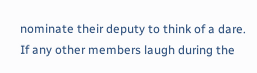nominate their deputy to think of a dare. If any other members laugh during the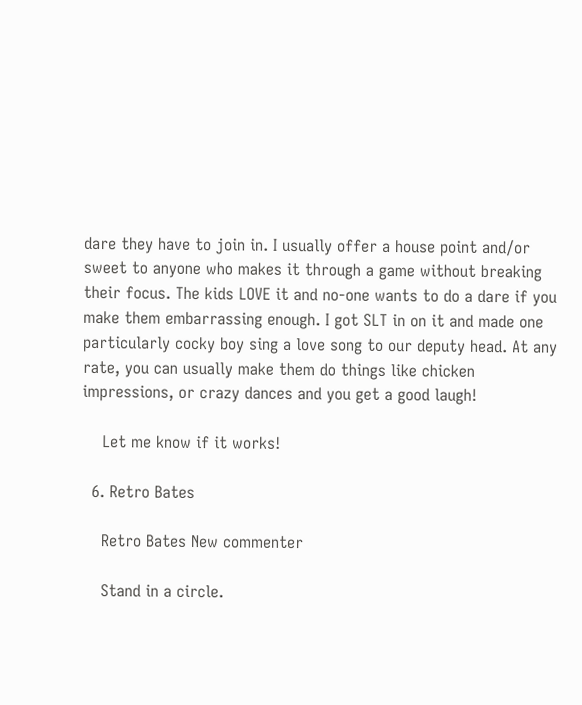dare they have to join in. I usually offer a house point and/or sweet to anyone who makes it through a game without breaking their focus. The kids LOVE it and no-one wants to do a dare if you make them embarrassing enough. I got SLT in on it and made one particularly cocky boy sing a love song to our deputy head. At any rate, you can usually make them do things like chicken impressions, or crazy dances and you get a good laugh!

    Let me know if it works!

  6. Retro Bates

    Retro Bates New commenter

    Stand in a circle.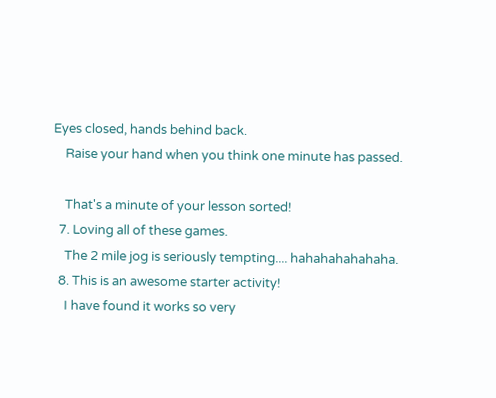Eyes closed, hands behind back.
    Raise your hand when you think one minute has passed.

    That's a minute of your lesson sorted!
  7. Loving all of these games.
    The 2 mile jog is seriously tempting.... hahahahahahaha.
  8. This is an awesome starter activity!
    I have found it works so very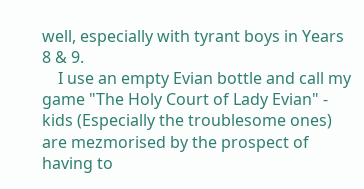well, especially with tyrant boys in Years 8 & 9.
    I use an empty Evian bottle and call my game "The Holy Court of Lady Evian" - kids (Especially the troublesome ones) are mezmorised by the prospect of having to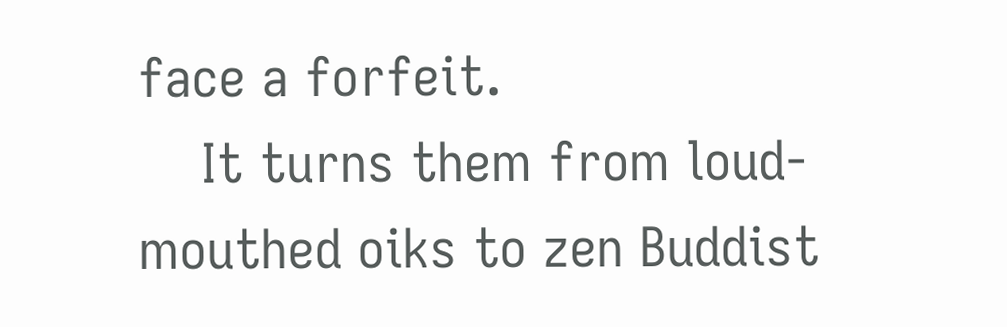face a forfeit.
    It turns them from loud-mouthed oiks to zen Buddist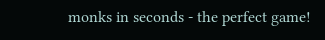monks in seconds - the perfect game!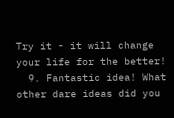Try it - it will change your life for the better!
  9. Fantastic idea! What other dare ideas did you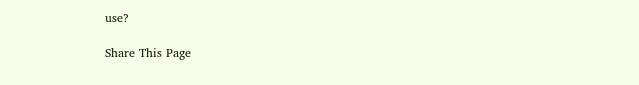use?

Share This Page